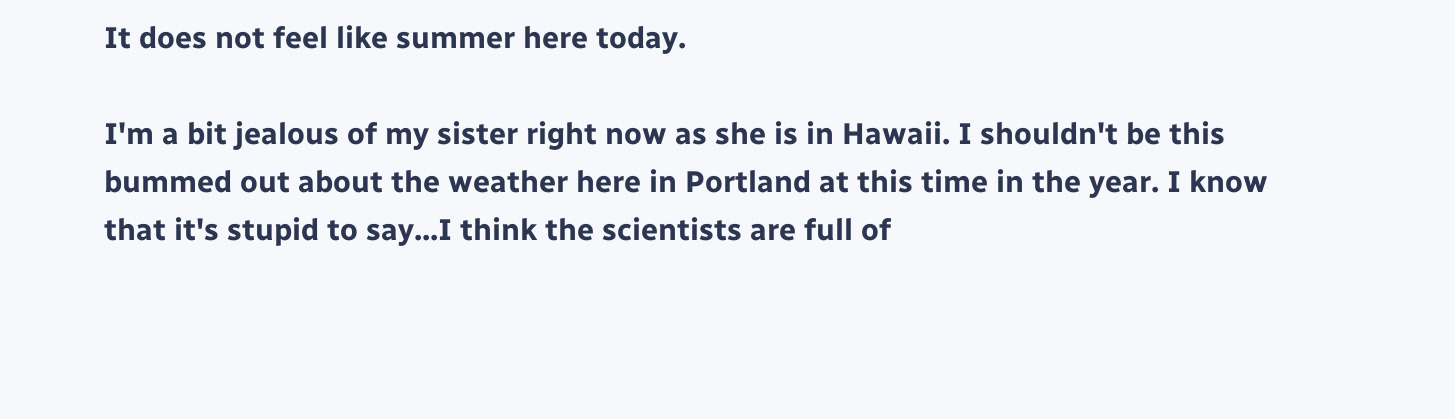It does not feel like summer here today.

I'm a bit jealous of my sister right now as she is in Hawaii. I shouldn't be this bummed out about the weather here in Portland at this time in the year. I know that it's stupid to say...I think the scientists are full of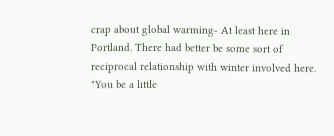crap about global warming- At least here in Portland. There had better be some sort of reciprocal relationship with winter involved here. "You be a little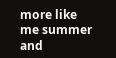more like me summer and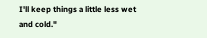I'll keep things a little less wet and cold."